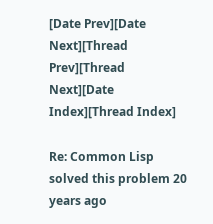[Date Prev][Date Next][Thread Prev][Thread Next][Date Index][Thread Index]

Re: Common Lisp solved this problem 20 years ago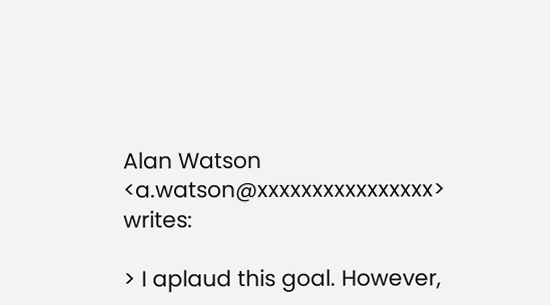Alan Watson <a.watson@xxxxxxxxxxxxxxxx> writes:

> I aplaud this goal. However,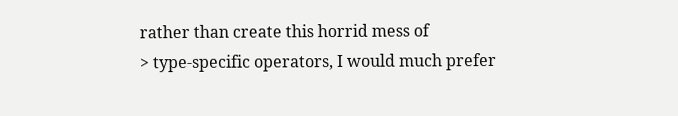rather than create this horrid mess of
> type-specific operators, I would much prefer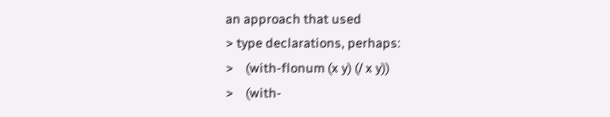an approach that used
> type declarations, perhaps:
>    (with-flonum (x y) (/ x y))
>    (with-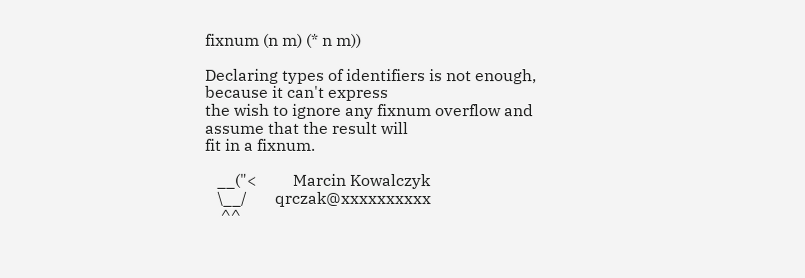fixnum (n m) (* n m))

Declaring types of identifiers is not enough, because it can't express
the wish to ignore any fixnum overflow and assume that the result will
fit in a fixnum.

   __("<         Marcin Kowalczyk
   \__/       qrczak@xxxxxxxxxx
    ^^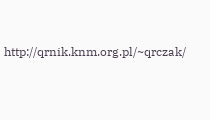http://qrnik.knm.org.pl/~qrczak/